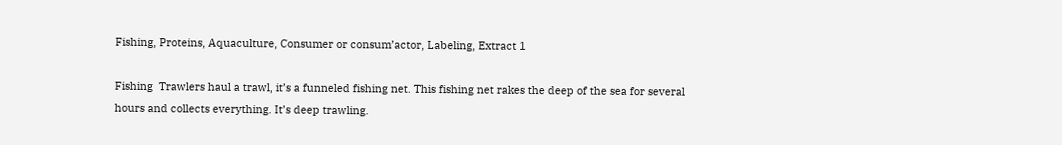Fishing, Proteins, Aquaculture, Consumer or consum’actor, Labeling, Extract 1

Fishing  Trawlers haul a trawl, it’s a funneled fishing net. This fishing net rakes the deep of the sea for several hours and collects everything. It’s deep trawling.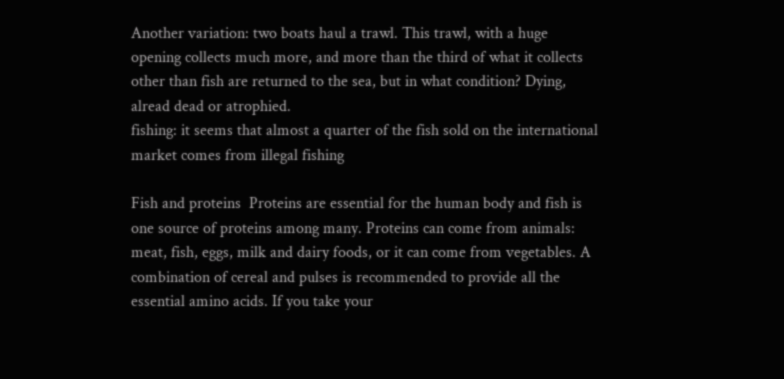Another variation: two boats haul a trawl. This trawl, with a huge opening collects much more, and more than the third of what it collects other than fish are returned to the sea, but in what condition? Dying, alread dead or atrophied.
fishing: it seems that almost a quarter of the fish sold on the international market comes from illegal fishing

Fish and proteins  Proteins are essential for the human body and fish is one source of proteins among many. Proteins can come from animals: meat, fish, eggs, milk and dairy foods, or it can come from vegetables. A combination of cereal and pulses is recommended to provide all the essential amino acids. If you take your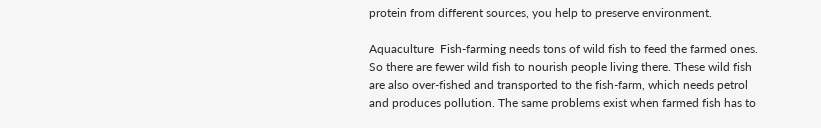protein from different sources, you help to preserve environment.

Aquaculture  Fish-farming needs tons of wild fish to feed the farmed ones. So there are fewer wild fish to nourish people living there. These wild fish are also over-fished and transported to the fish-farm, which needs petrol and produces pollution. The same problems exist when farmed fish has to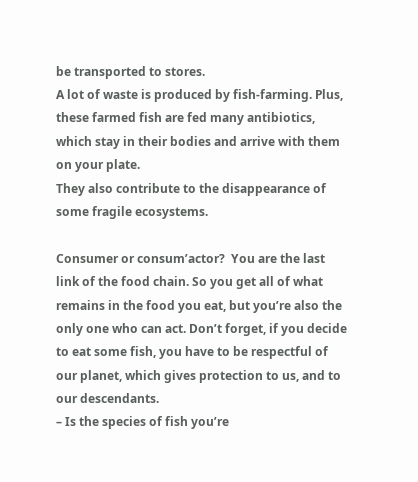be transported to stores.
A lot of waste is produced by fish-farming. Plus, these farmed fish are fed many antibiotics, which stay in their bodies and arrive with them on your plate.
They also contribute to the disappearance of some fragile ecosystems.

Consumer or consum’actor?  You are the last link of the food chain. So you get all of what remains in the food you eat, but you’re also the only one who can act. Don’t forget, if you decide to eat some fish, you have to be respectful of our planet, which gives protection to us, and to our descendants.
– Is the species of fish you’re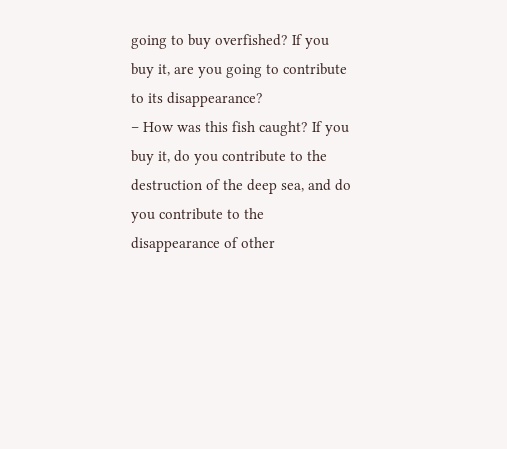going to buy overfished? If you buy it, are you going to contribute to its disappearance?
– How was this fish caught? If you buy it, do you contribute to the destruction of the deep sea, and do you contribute to the disappearance of other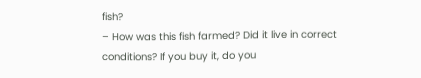fish?
– How was this fish farmed? Did it live in correct conditions? If you buy it, do you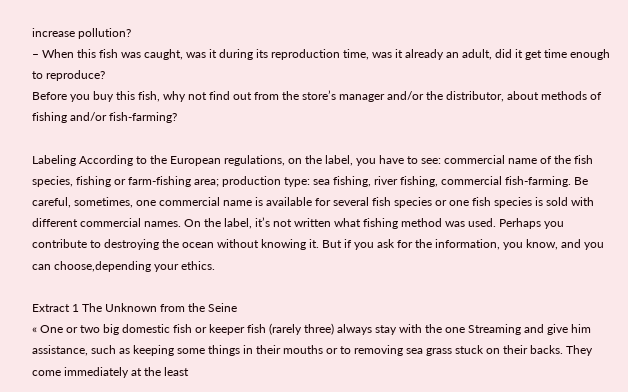increase pollution?
– When this fish was caught, was it during its reproduction time, was it already an adult, did it get time enough to reproduce?
Before you buy this fish, why not find out from the store’s manager and/or the distributor, about methods of fishing and/or fish-farming?

Labeling According to the European regulations, on the label, you have to see: commercial name of the fish species, fishing or farm-fishing area; production type: sea fishing, river fishing, commercial fish-farming. Be careful, sometimes, one commercial name is available for several fish species or one fish species is sold with different commercial names. On the label, it’s not written what fishing method was used. Perhaps you contribute to destroying the ocean without knowing it. But if you ask for the information, you know, and you can choose,depending your ethics.

Extract 1 The Unknown from the Seine
« One or two big domestic fish or keeper fish (rarely three) always stay with the one Streaming and give him assistance, such as keeping some things in their mouths or to removing sea grass stuck on their backs. They come immediately at the least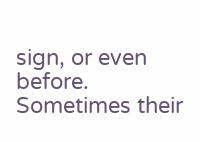sign, or even before. Sometimes their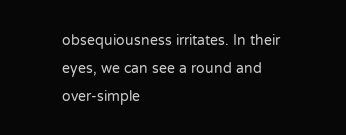obsequiousness irritates. In their eyes, we can see a round and over-simple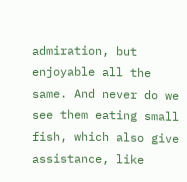admiration, but enjoyable all the same. And never do we see them eating small fish, which also give assistance, like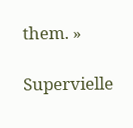them. »

Supervielle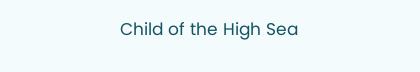Child of the High Sea